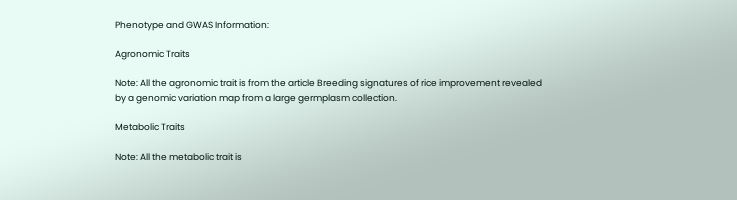Phenotype and GWAS Information:

Agronomic Traits

Note: All the agronomic trait is from the article Breeding signatures of rice improvement revealed by a genomic variation map from a large germplasm collection.

Metabolic Traits

Note: All the metabolic trait is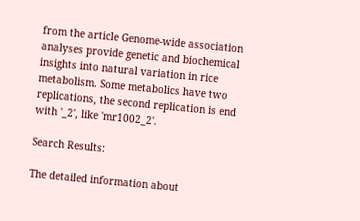from the article Genome-wide association analyses provide genetic and biochemical insights into natural variation in rice metabolism. Some metabolics have two replications, the second replication is end with '_2', like 'mr1002_2'.

Search Results:

The detailed information about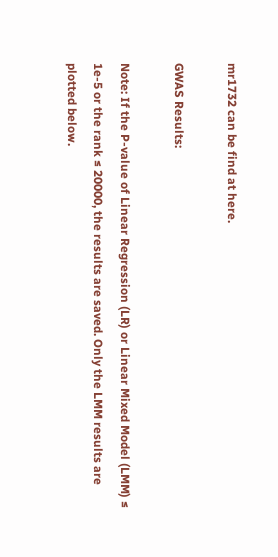mr1732 can be find at here.

GWAS Results:

Note: If the P-value of Linear Regression (LR) or Linear Mixed Model (LMM) ≤ 1e-5 or the rank ≤ 20000, the results are saved. Only the LMM results are plotted below.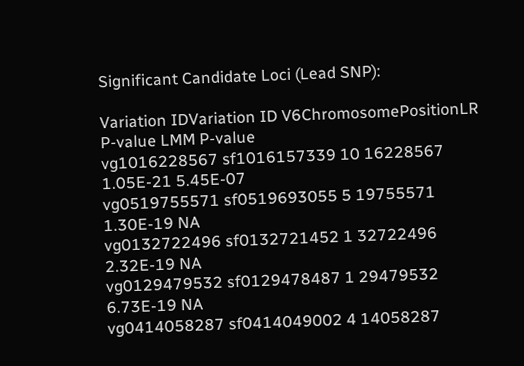Significant Candidate Loci (Lead SNP):

Variation IDVariation ID V6ChromosomePositionLR P-value LMM P-value
vg1016228567 sf1016157339 10 16228567 1.05E-21 5.45E-07
vg0519755571 sf0519693055 5 19755571 1.30E-19 NA
vg0132722496 sf0132721452 1 32722496 2.32E-19 NA
vg0129479532 sf0129478487 1 29479532 6.73E-19 NA
vg0414058287 sf0414049002 4 14058287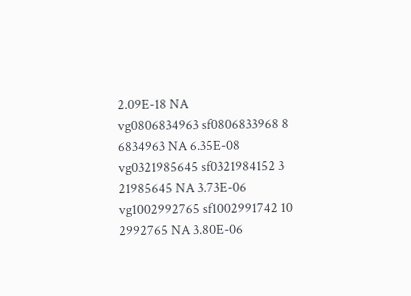2.09E-18 NA
vg0806834963 sf0806833968 8 6834963 NA 6.35E-08
vg0321985645 sf0321984152 3 21985645 NA 3.73E-06
vg1002992765 sf1002991742 10 2992765 NA 3.80E-06